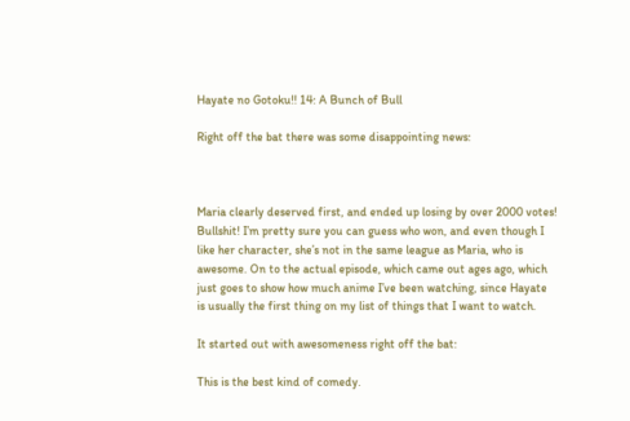Hayate no Gotoku!! 14: A Bunch of Bull

Right off the bat there was some disappointing news:



Maria clearly deserved first, and ended up losing by over 2000 votes! Bullshit! I’m pretty sure you can guess who won, and even though I like her character, she’s not in the same league as Maria, who is awesome. On to the actual episode, which came out ages ago, which just goes to show how much anime I’ve been watching, since Hayate is usually the first thing on my list of things that I want to watch.

It started out with awesomeness right off the bat:

This is the best kind of comedy.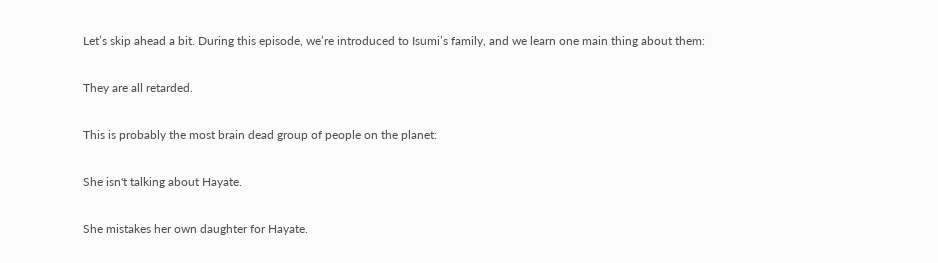Let’s skip ahead a bit. During this episode, we’re introduced to Isumi’s family, and we learn one main thing about them:

They are all retarded.

This is probably the most brain dead group of people on the planet:

She isn't talking about Hayate.

She mistakes her own daughter for Hayate.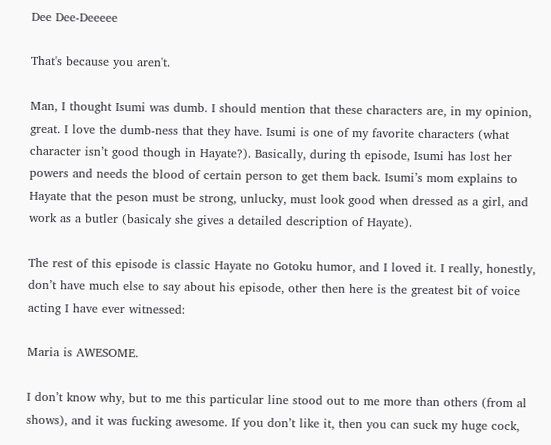Dee Dee-Deeeee

That's because you aren't.

Man, I thought Isumi was dumb. I should mention that these characters are, in my opinion, great. I love the dumb-ness that they have. Isumi is one of my favorite characters (what character isn’t good though in Hayate?). Basically, during th episode, Isumi has lost her powers and needs the blood of certain person to get them back. Isumi’s mom explains to Hayate that the peson must be strong, unlucky, must look good when dressed as a girl, and work as a butler (basicaly she gives a detailed description of Hayate).

The rest of this episode is classic Hayate no Gotoku humor, and I loved it. I really, honestly, don’t have much else to say about his episode, other then here is the greatest bit of voice acting I have ever witnessed:

Maria is AWESOME.

I don’t know why, but to me this particular line stood out to me more than others (from al shows), and it was fucking awesome. If you don’t like it, then you can suck my huge cock,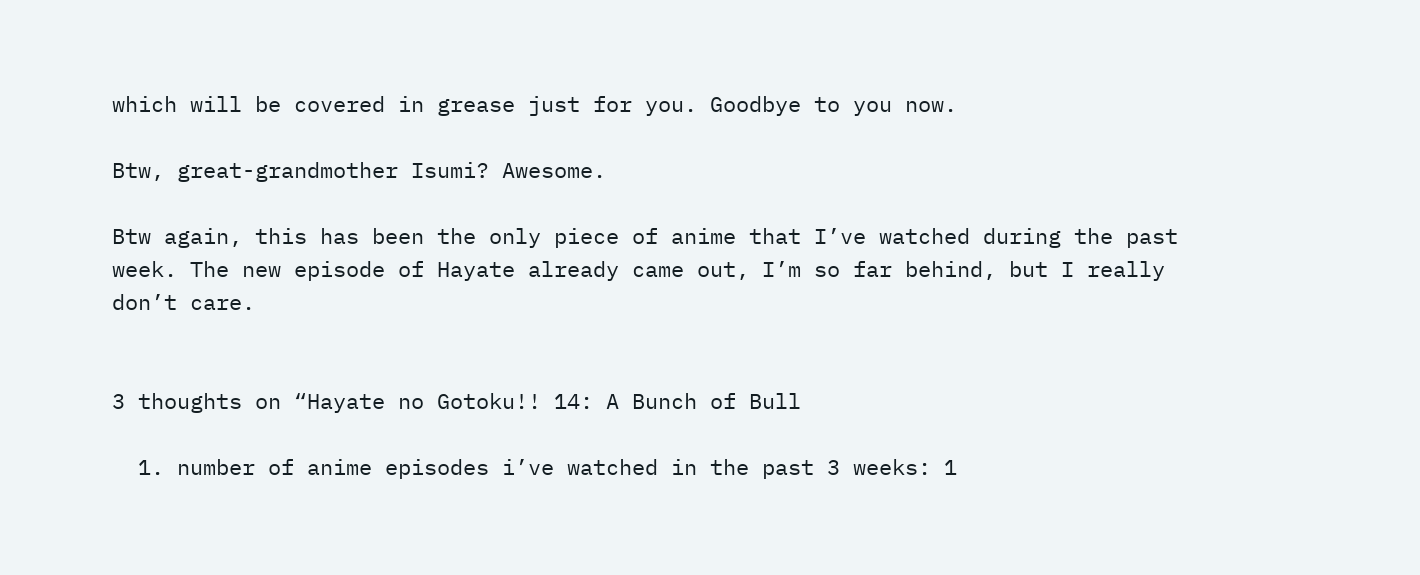which will be covered in grease just for you. Goodbye to you now.

Btw, great-grandmother Isumi? Awesome.

Btw again, this has been the only piece of anime that I’ve watched during the past week. The new episode of Hayate already came out, I’m so far behind, but I really don’t care.


3 thoughts on “Hayate no Gotoku!! 14: A Bunch of Bull

  1. number of anime episodes i’ve watched in the past 3 weeks: 1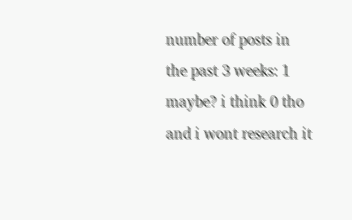number of posts in the past 3 weeks: 1 maybe? i think 0 tho and i wont research it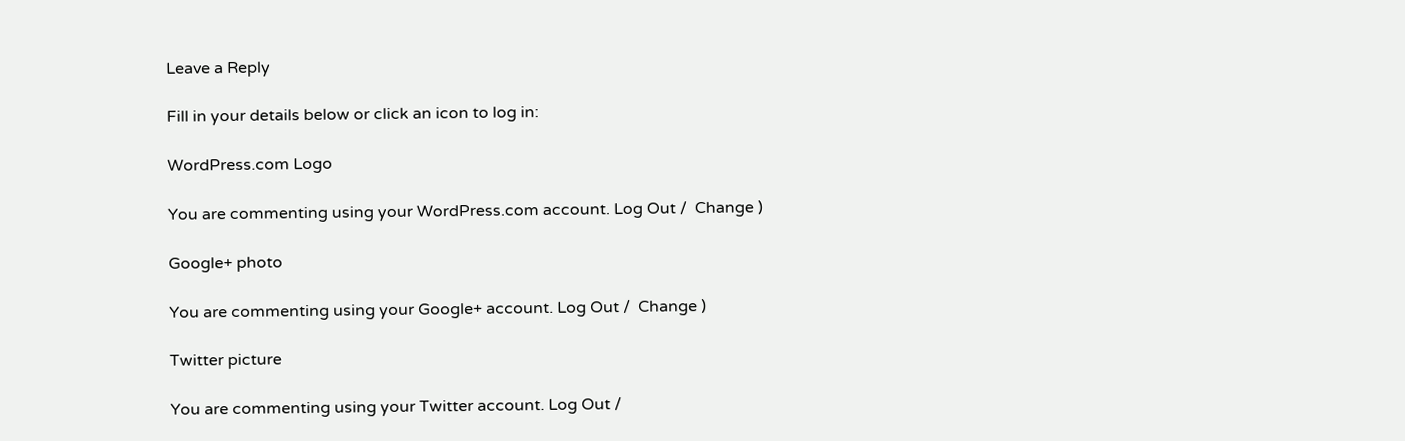Leave a Reply

Fill in your details below or click an icon to log in:

WordPress.com Logo

You are commenting using your WordPress.com account. Log Out /  Change )

Google+ photo

You are commenting using your Google+ account. Log Out /  Change )

Twitter picture

You are commenting using your Twitter account. Log Out /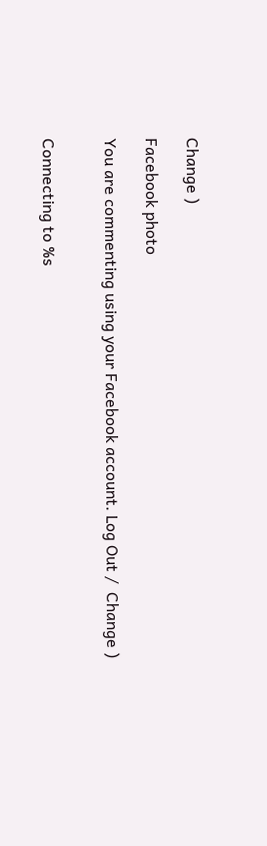Change )

Facebook photo

You are commenting using your Facebook account. Log Out /  Change )


Connecting to %s